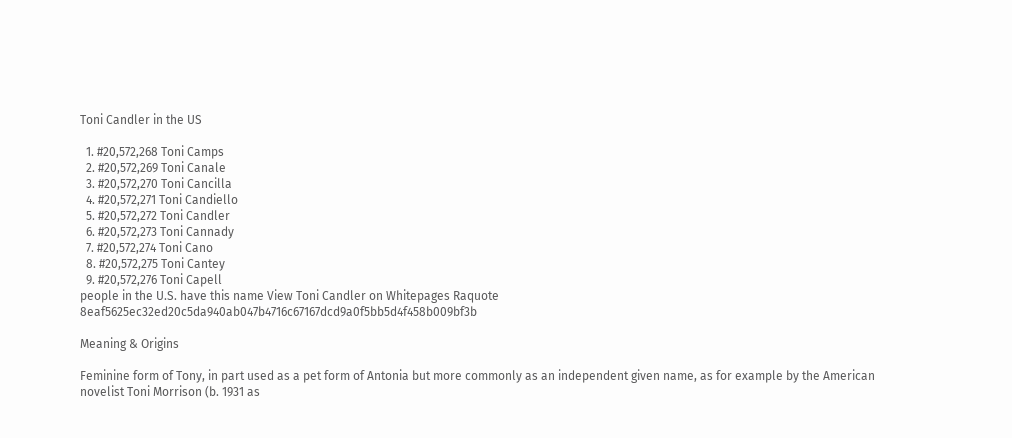Toni Candler in the US

  1. #20,572,268 Toni Camps
  2. #20,572,269 Toni Canale
  3. #20,572,270 Toni Cancilla
  4. #20,572,271 Toni Candiello
  5. #20,572,272 Toni Candler
  6. #20,572,273 Toni Cannady
  7. #20,572,274 Toni Cano
  8. #20,572,275 Toni Cantey
  9. #20,572,276 Toni Capell
people in the U.S. have this name View Toni Candler on Whitepages Raquote 8eaf5625ec32ed20c5da940ab047b4716c67167dcd9a0f5bb5d4f458b009bf3b

Meaning & Origins

Feminine form of Tony, in part used as a pet form of Antonia but more commonly as an independent given name, as for example by the American novelist Toni Morrison (b. 1931 as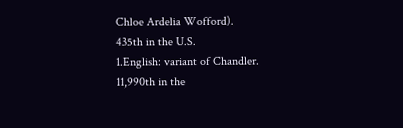Chloe Ardelia Wofford).
435th in the U.S.
1.English: variant of Chandler.
11,990th in the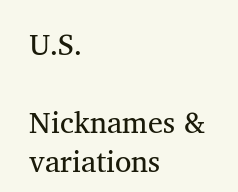U.S.

Nicknames & variations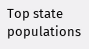Top state populations